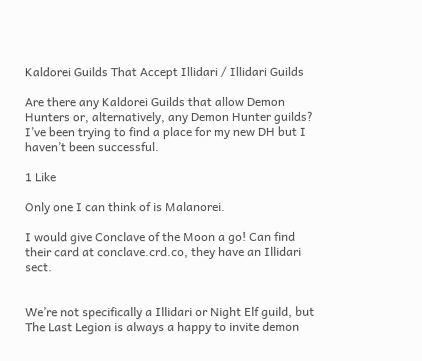Kaldorei Guilds That Accept Illidari / Illidari Guilds

Are there any Kaldorei Guilds that allow Demon Hunters or, alternatively, any Demon Hunter guilds? I’ve been trying to find a place for my new DH but I haven’t been successful.

1 Like

Only one I can think of is Malanorei.

I would give Conclave of the Moon a go! Can find their card at conclave.crd.co, they have an Illidari sect.


We’re not specifically a Illidari or Night Elf guild, but The Last Legion is always a happy to invite demon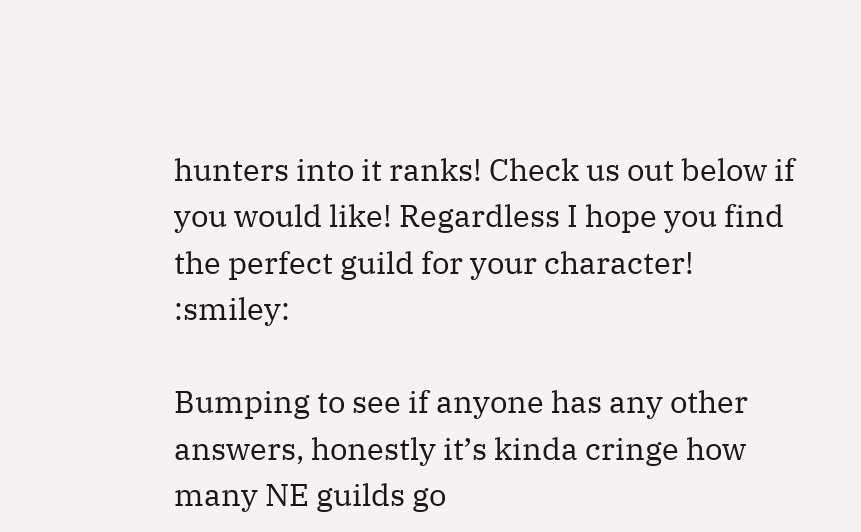hunters into it ranks! Check us out below if you would like! Regardless I hope you find the perfect guild for your character! :smiley:

Bumping to see if anyone has any other answers, honestly it’s kinda cringe how many NE guilds go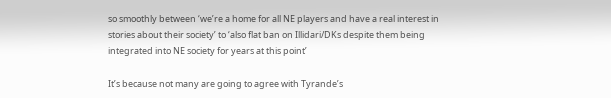so smoothly between ‘we’re a home for all NE players and have a real interest in stories about their society’ to ‘also flat ban on Illidari/DKs despite them being integrated into NE society for years at this point’

It’s because not many are going to agree with Tyrande’s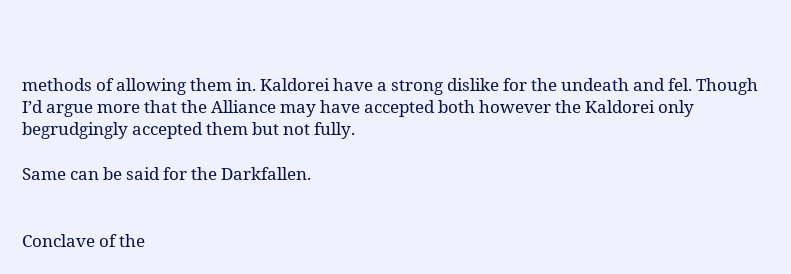methods of allowing them in. Kaldorei have a strong dislike for the undeath and fel. Though I’d argue more that the Alliance may have accepted both however the Kaldorei only begrudgingly accepted them but not fully.

Same can be said for the Darkfallen.


Conclave of the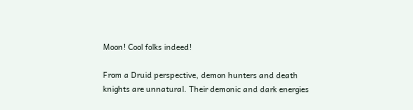Moon! Cool folks indeed!

From a Druid perspective, demon hunters and death knights are unnatural. Their demonic and dark energies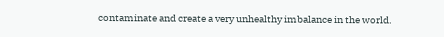contaminate and create a very unhealthy imbalance in the world.